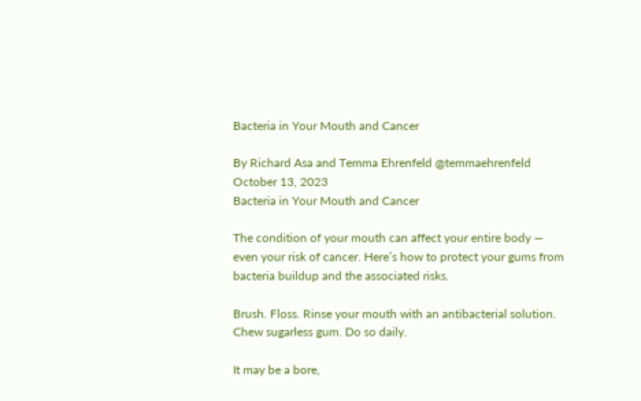Bacteria in Your Mouth and Cancer

By Richard Asa and Temma Ehrenfeld @temmaehrenfeld
October 13, 2023
Bacteria in Your Mouth and Cancer

The condition of your mouth can affect your entire body — even your risk of cancer. Here’s how to protect your gums from bacteria buildup and the associated risks.

Brush. Floss. Rinse your mouth with an antibacterial solution. Chew sugarless gum. Do so daily.

It may be a bore,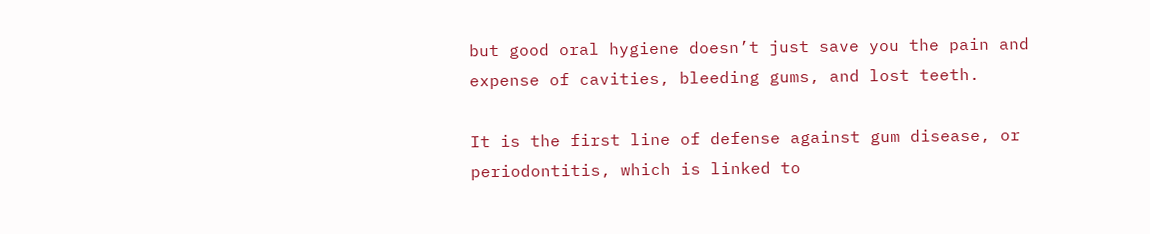but good oral hygiene doesn’t just save you the pain and expense of cavities, bleeding gums, and lost teeth.

It is the first line of defense against gum disease, or periodontitis, which is linked to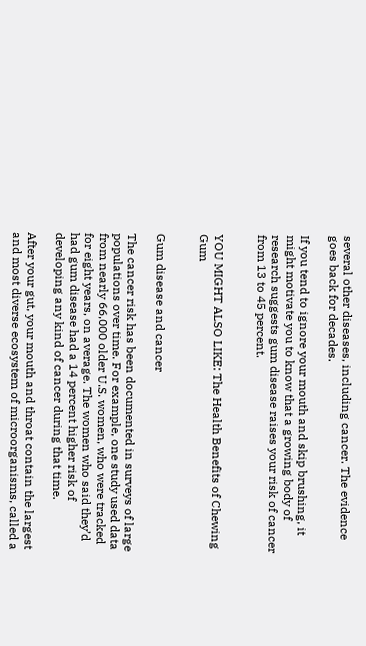several other diseases, including cancer. The evidence goes back for decades.

If you tend to ignore your mouth and skip brushing, it might motivate you to know that a growing body of research suggests gum disease raises your risk of cancer from 13 to 45 percent.


YOU MIGHT ALSO LIKE: The Health Benefits of Chewing Gum


Gum disease and cancer

The cancer risk has been documented in surveys of large populations over time. For example, one study used data from nearly 66,000 older U.S. women, who were tracked for eight years, on average. The women who said they’d had gum disease had a 14 percent higher risk of developing any kind of cancer during that time.

After your gut, your mouth and throat contain the largest and most diverse ecosystem of microorganisms, called a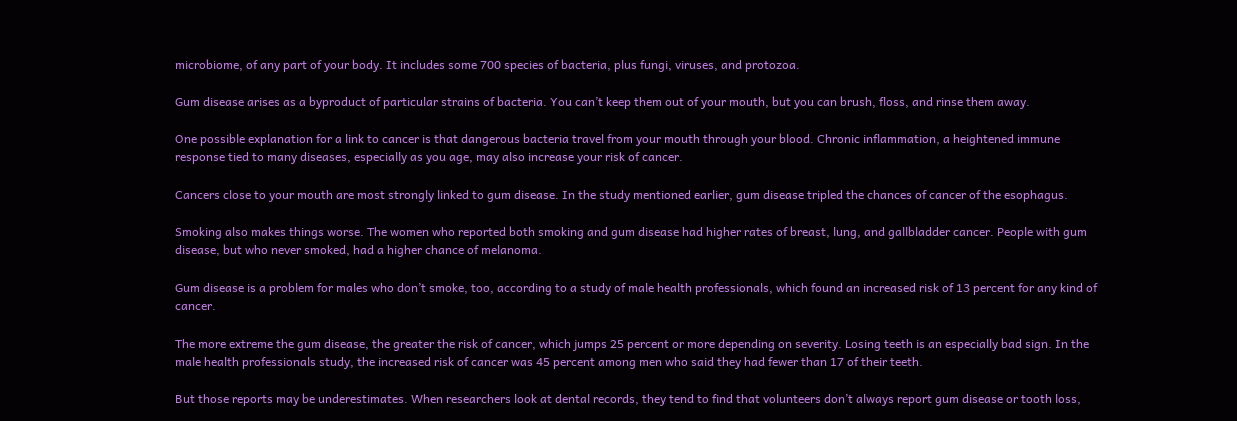microbiome, of any part of your body. It includes some 700 species of bacteria, plus fungi, viruses, and protozoa.

Gum disease arises as a byproduct of particular strains of bacteria. You can’t keep them out of your mouth, but you can brush, floss, and rinse them away.

One possible explanation for a link to cancer is that dangerous bacteria travel from your mouth through your blood. Chronic inflammation, a heightened immune response tied to many diseases, especially as you age, may also increase your risk of cancer.

Cancers close to your mouth are most strongly linked to gum disease. In the study mentioned earlier, gum disease tripled the chances of cancer of the esophagus.

Smoking also makes things worse. The women who reported both smoking and gum disease had higher rates of breast, lung, and gallbladder cancer. People with gum disease, but who never smoked, had a higher chance of melanoma.

Gum disease is a problem for males who don’t smoke, too, according to a study of male health professionals, which found an increased risk of 13 percent for any kind of cancer.

The more extreme the gum disease, the greater the risk of cancer, which jumps 25 percent or more depending on severity. Losing teeth is an especially bad sign. In the male health professionals study, the increased risk of cancer was 45 percent among men who said they had fewer than 17 of their teeth.

But those reports may be underestimates. When researchers look at dental records, they tend to find that volunteers don’t always report gum disease or tooth loss,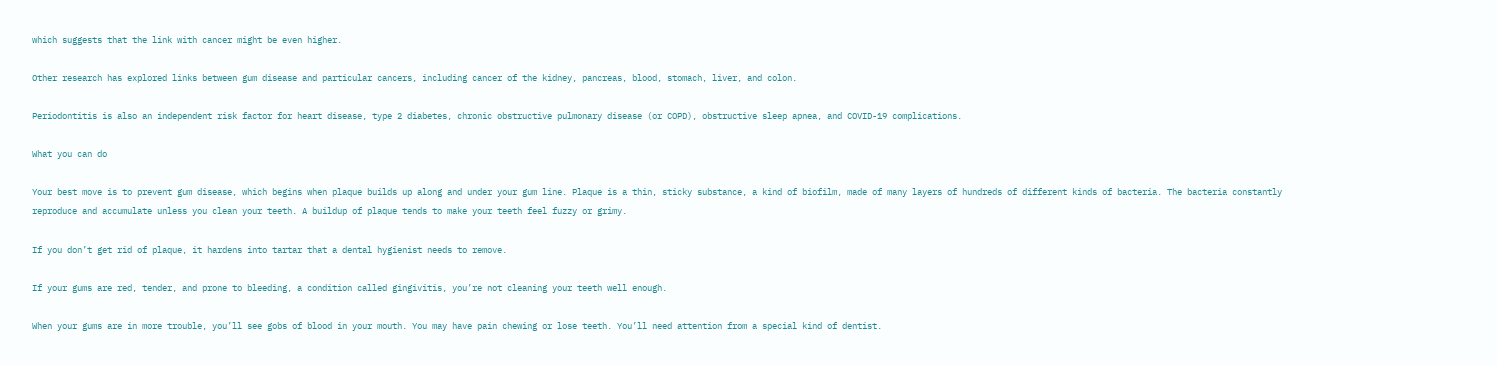which suggests that the link with cancer might be even higher.

Other research has explored links between gum disease and particular cancers, including cancer of the kidney, pancreas, blood, stomach, liver, and colon.

Periodontitis is also an independent risk factor for heart disease, type 2 diabetes, chronic obstructive pulmonary disease (or COPD), obstructive sleep apnea, and COVID-19 complications.

What you can do

Your best move is to prevent gum disease, which begins when plaque builds up along and under your gum line. Plaque is a thin, sticky substance, a kind of biofilm, made of many layers of hundreds of different kinds of bacteria. The bacteria constantly reproduce and accumulate unless you clean your teeth. A buildup of plaque tends to make your teeth feel fuzzy or grimy.

If you don’t get rid of plaque, it hardens into tartar that a dental hygienist needs to remove.

If your gums are red, tender, and prone to bleeding, a condition called gingivitis, you’re not cleaning your teeth well enough.

When your gums are in more trouble, you’ll see gobs of blood in your mouth. You may have pain chewing or lose teeth. You’ll need attention from a special kind of dentist.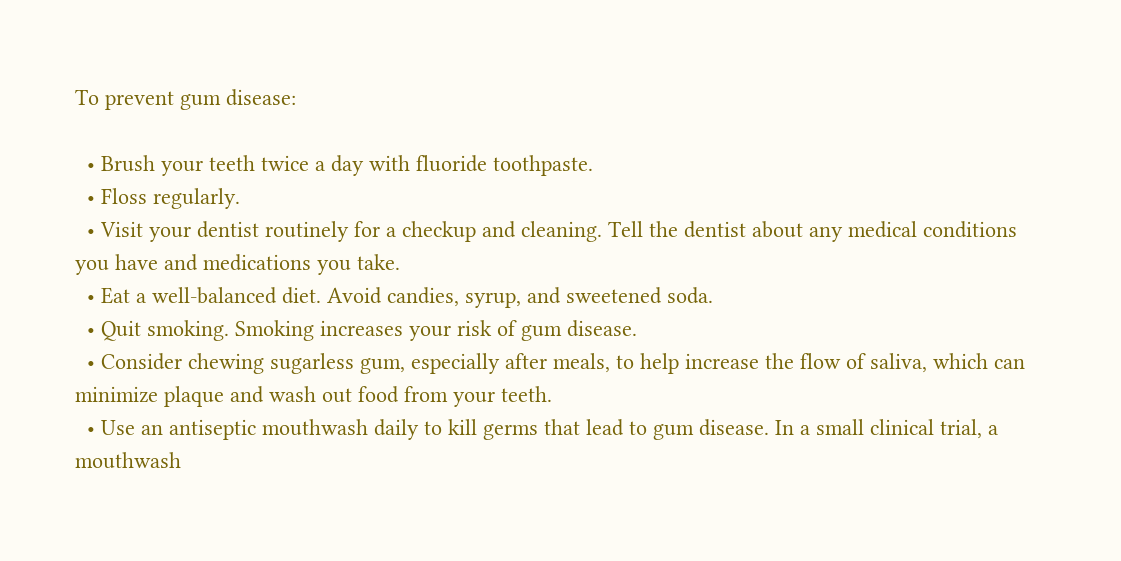To prevent gum disease:

  • Brush your teeth twice a day with fluoride toothpaste.
  • Floss regularly.
  • Visit your dentist routinely for a checkup and cleaning. Tell the dentist about any medical conditions you have and medications you take.
  • Eat a well-balanced diet. Avoid candies, syrup, and sweetened soda.
  • Quit smoking. Smoking increases your risk of gum disease.
  • Consider chewing sugarless gum, especially after meals, to help increase the flow of saliva, which can minimize plaque and wash out food from your teeth.
  • Use an antiseptic mouthwash daily to kill germs that lead to gum disease. In a small clinical trial, a mouthwash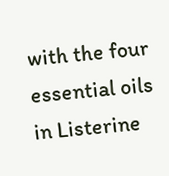with the four essential oils in Listerine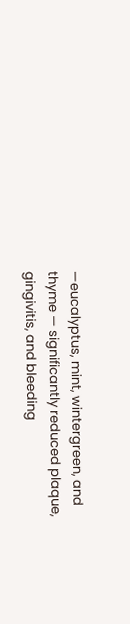—eucalyptus, mint, wintergreen, and thyme — significantly reduced plaque, gingivitis, and bleeding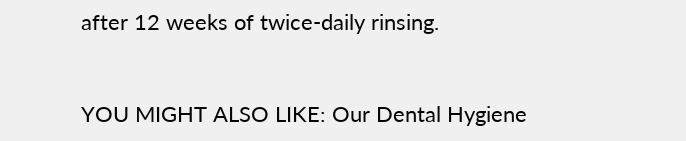after 12 weeks of twice-daily rinsing.


YOU MIGHT ALSO LIKE: Our Dental Hygiene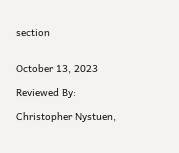section


October 13, 2023

Reviewed By:

Christopher Nystuen,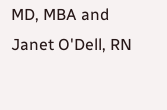MD, MBA and Janet O'Dell, RN